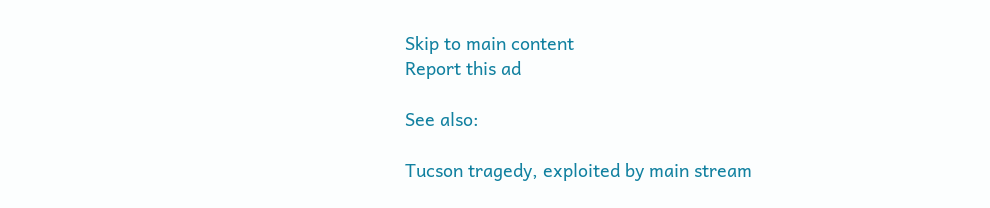Skip to main content
Report this ad

See also:

Tucson tragedy, exploited by main stream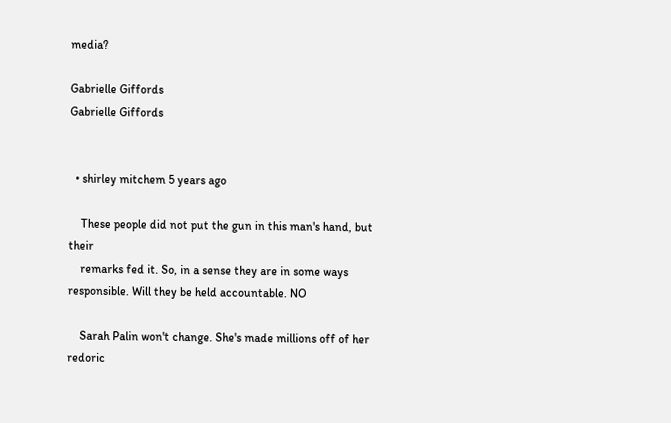media?

Gabrielle Giffords
Gabrielle Giffords


  • shirley mitchem 5 years ago

    These people did not put the gun in this man's hand, but their
    remarks fed it. So, in a sense they are in some ways responsible. Will they be held accountable. NO

    Sarah Palin won't change. She's made millions off of her redoric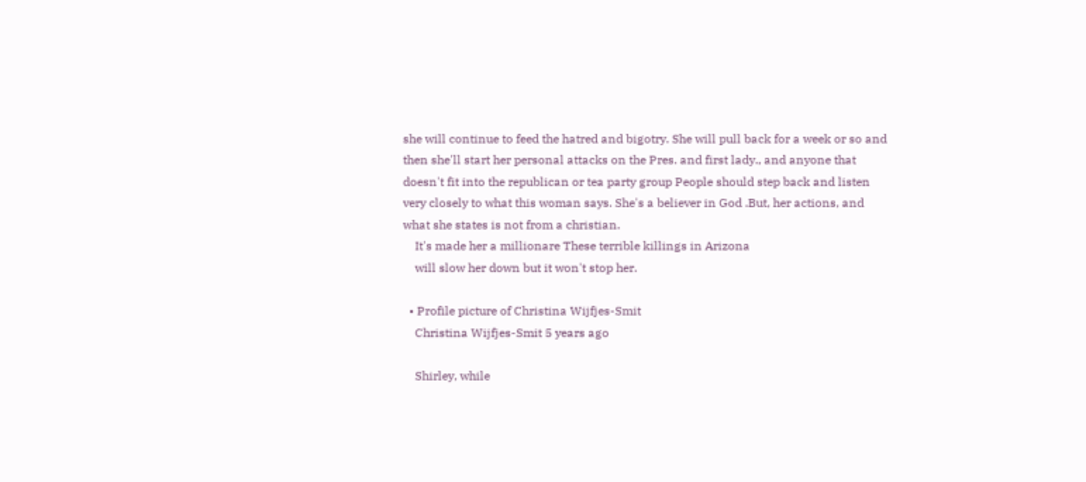she will continue to feed the hatred and bigotry. She will pull back for a week or so and then she'll start her personal attacks on the Pres. and first lady., and anyone that doesn't fit into the republican or tea party group People should step back and listen very closely to what this woman says. She's a believer in God .But, her actions, and what she states is not from a christian.
    It's made her a millionare These terrible killings in Arizona
    will slow her down but it won't stop her.

  • Profile picture of Christina Wijfjes-Smit
    Christina Wijfjes-Smit 5 years ago

    Shirley, while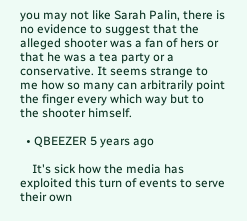you may not like Sarah Palin, there is no evidence to suggest that the alleged shooter was a fan of hers or that he was a tea party or a conservative. It seems strange to me how so many can arbitrarily point the finger every which way but to the shooter himself.

  • QBEEZER 5 years ago

    It's sick how the media has exploited this turn of events to serve their own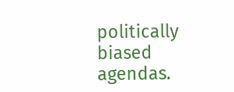politically biased agendas.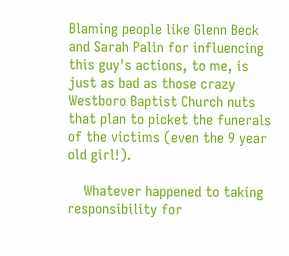Blaming people like Glenn Beck and Sarah Palin for influencing this guy's actions, to me, is just as bad as those crazy Westboro Baptist Church nuts that plan to picket the funerals of the victims (even the 9 year old girl!).

    Whatever happened to taking responsibility for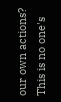our own actions? This is no one's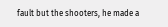fault but the shooters, he made a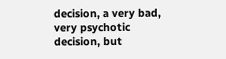decision, a very bad, very psychotic decision, but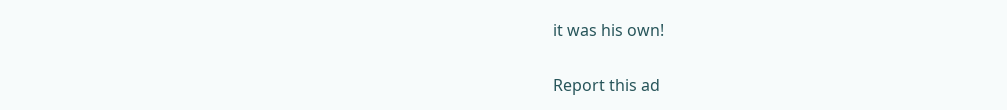it was his own!

Report this ad